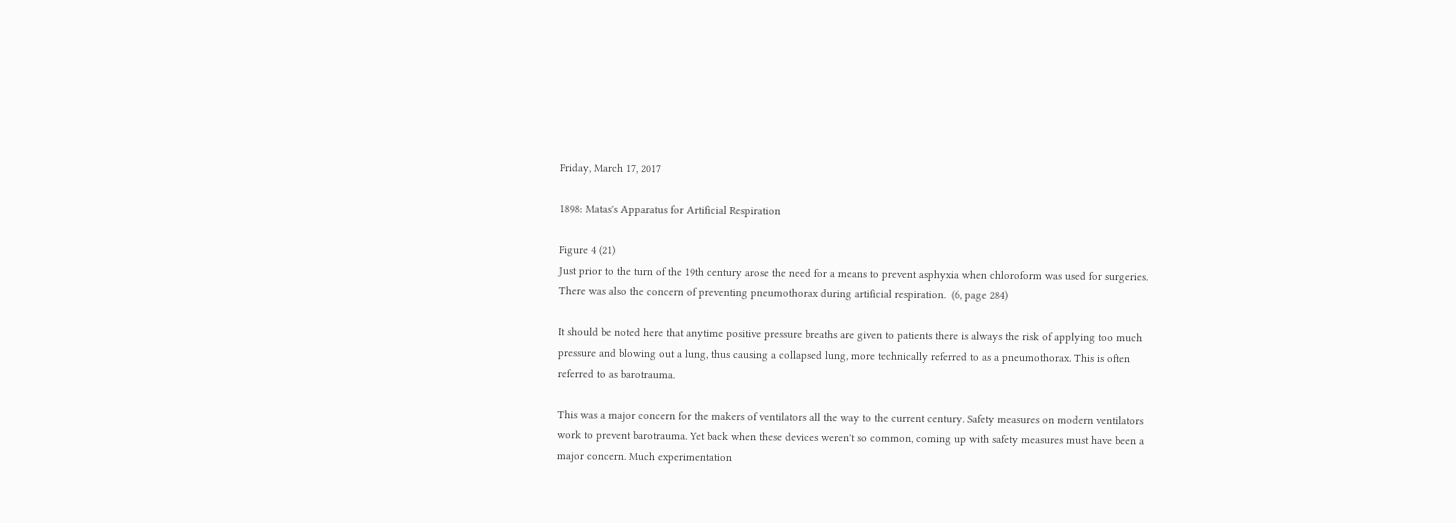Friday, March 17, 2017

1898: Matas's Apparatus for Artificial Respiration

Figure 4 (21)
Just prior to the turn of the 19th century arose the need for a means to prevent asphyxia when chloroform was used for surgeries. There was also the concern of preventing pneumothorax during artificial respiration.  (6, page 284)

It should be noted here that anytime positive pressure breaths are given to patients there is always the risk of applying too much pressure and blowing out a lung, thus causing a collapsed lung, more technically referred to as a pneumothorax. This is often referred to as barotrauma.

This was a major concern for the makers of ventilators all the way to the current century. Safety measures on modern ventilators work to prevent barotrauma. Yet back when these devices weren't so common, coming up with safety measures must have been a major concern. Much experimentation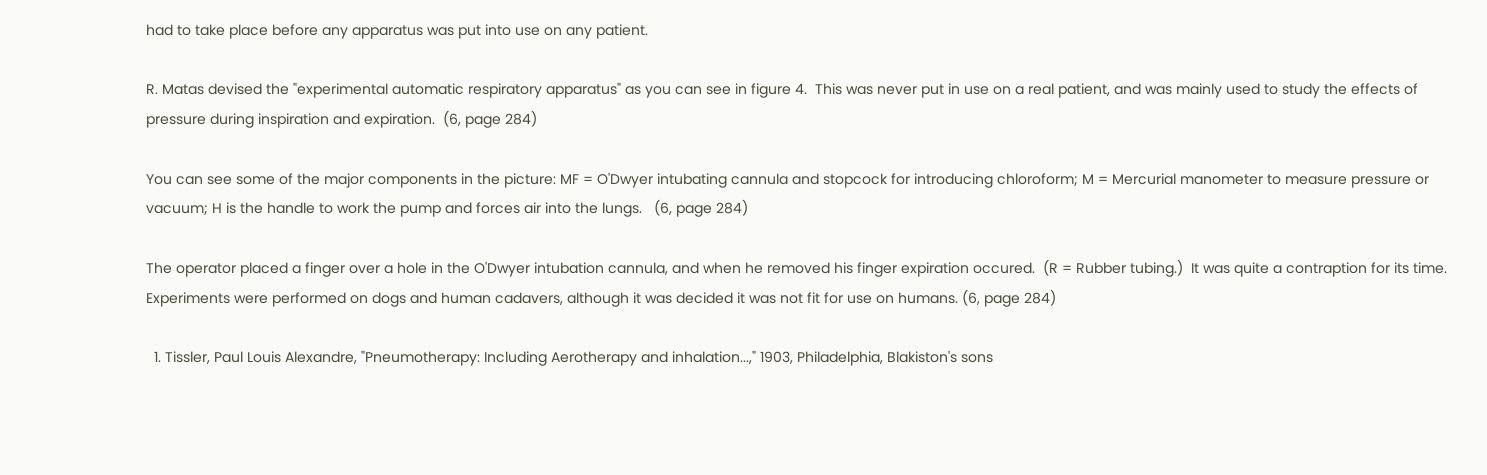had to take place before any apparatus was put into use on any patient.

R. Matas devised the "experimental automatic respiratory apparatus" as you can see in figure 4.  This was never put in use on a real patient, and was mainly used to study the effects of pressure during inspiration and expiration.  (6, page 284)

You can see some of the major components in the picture: MF = O'Dwyer intubating cannula and stopcock for introducing chloroform; M = Mercurial manometer to measure pressure or vacuum; H is the handle to work the pump and forces air into the lungs.   (6, page 284)

The operator placed a finger over a hole in the O'Dwyer intubation cannula, and when he removed his finger expiration occured.  (R = Rubber tubing.)  It was quite a contraption for its time. Experiments were performed on dogs and human cadavers, although it was decided it was not fit for use on humans. (6, page 284)

  1. Tissler, Paul Louis Alexandre, "Pneumotherapy: Including Aerotherapy and inhalation...," 1903, Philadelphia, Blakiston's sons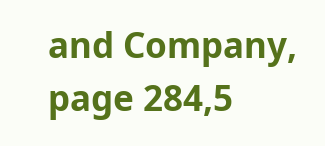and Company, page 284,5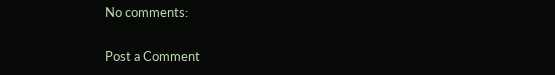No comments:

Post a Comment